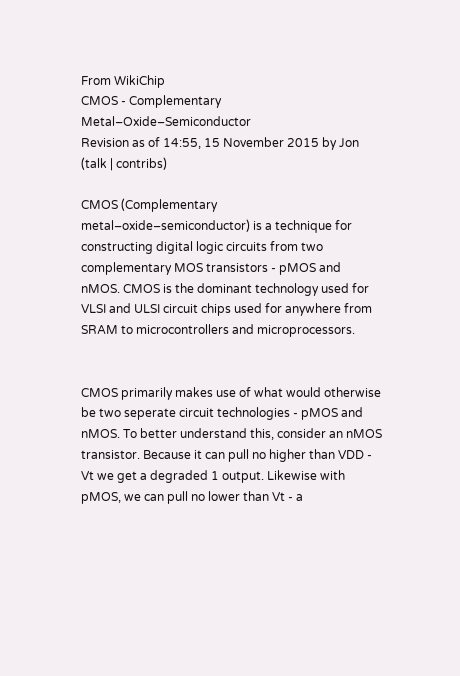From WikiChip
CMOS - Complementary Metal–Oxide–Semiconductor
Revision as of 14:55, 15 November 2015 by Jon (talk | contribs)

CMOS (Complementary metal–oxide–semiconductor) is a technique for constructing digital logic circuits from two complementary MOS transistors - pMOS and nMOS. CMOS is the dominant technology used for VLSI and ULSI circuit chips used for anywhere from SRAM to microcontrollers and microprocessors.


CMOS primarily makes use of what would otherwise be two seperate circuit technologies - pMOS and nMOS. To better understand this, consider an nMOS transistor. Because it can pull no higher than VDD - Vt we get a degraded 1 output. Likewise with pMOS, we can pull no lower than Vt - a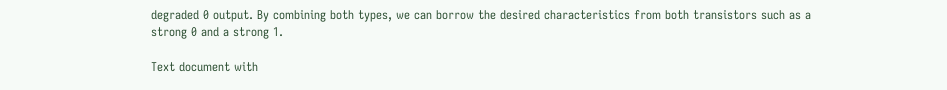degraded 0 output. By combining both types, we can borrow the desired characteristics from both transistors such as a strong 0 and a strong 1.

Text document with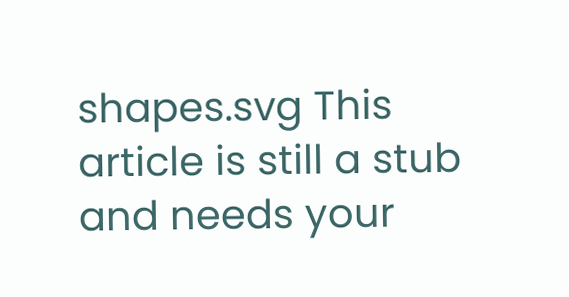shapes.svg This article is still a stub and needs your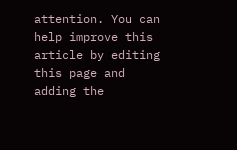attention. You can help improve this article by editing this page and adding the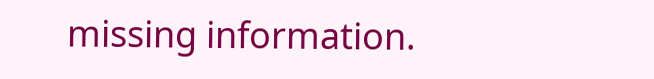missing information.